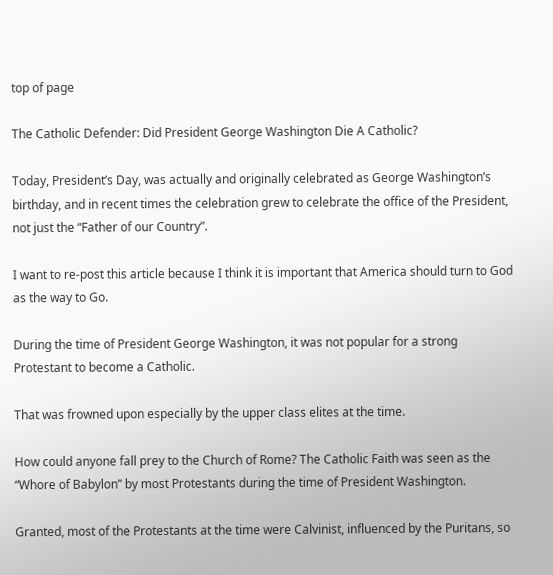top of page

The Catholic Defender: Did President George Washington Die A Catholic?

Today, President’s Day, was actually and originally celebrated as George Washington’s birthday, and in recent times the celebration grew to celebrate the office of the President, not just the “Father of our Country”.

I want to re-post this article because I think it is important that America should turn to God as the way to Go.

During the time of President George Washington, it was not popular for a strong Protestant to become a Catholic.

That was frowned upon especially by the upper class elites at the time.

How could anyone fall prey to the Church of Rome? The Catholic Faith was seen as the “Whore of Babylon” by most Protestants during the time of President Washington.

Granted, most of the Protestants at the time were Calvinist, influenced by the Puritans, so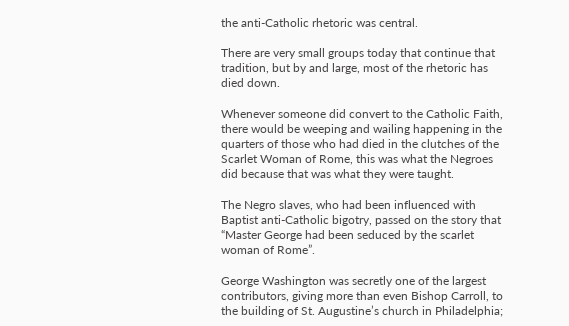the anti-Catholic rhetoric was central.

There are very small groups today that continue that tradition, but by and large, most of the rhetoric has died down.

Whenever someone did convert to the Catholic Faith, there would be weeping and wailing happening in the quarters of those who had died in the clutches of the Scarlet Woman of Rome, this was what the Negroes did because that was what they were taught.

The Negro slaves, who had been influenced with Baptist anti-Catholic bigotry, passed on the story that “Master George had been seduced by the scarlet woman of Rome”.

George Washington was secretly one of the largest contributors, giving more than even Bishop Carroll, to the building of St. Augustine’s church in Philadelphia;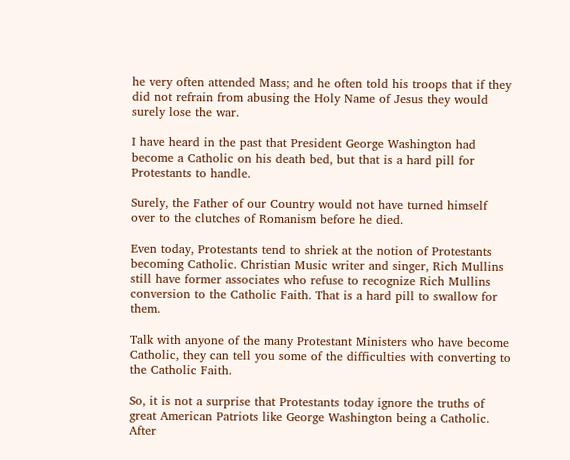he very often attended Mass; and he often told his troops that if they did not refrain from abusing the Holy Name of Jesus they would surely lose the war.

I have heard in the past that President George Washington had become a Catholic on his death bed, but that is a hard pill for Protestants to handle.

Surely, the Father of our Country would not have turned himself over to the clutches of Romanism before he died.

Even today, Protestants tend to shriek at the notion of Protestants becoming Catholic. Christian Music writer and singer, Rich Mullins still have former associates who refuse to recognize Rich Mullins conversion to the Catholic Faith. That is a hard pill to swallow for them.

Talk with anyone of the many Protestant Ministers who have become Catholic, they can tell you some of the difficulties with converting to the Catholic Faith.

So, it is not a surprise that Protestants today ignore the truths of great American Patriots like George Washington being a Catholic. After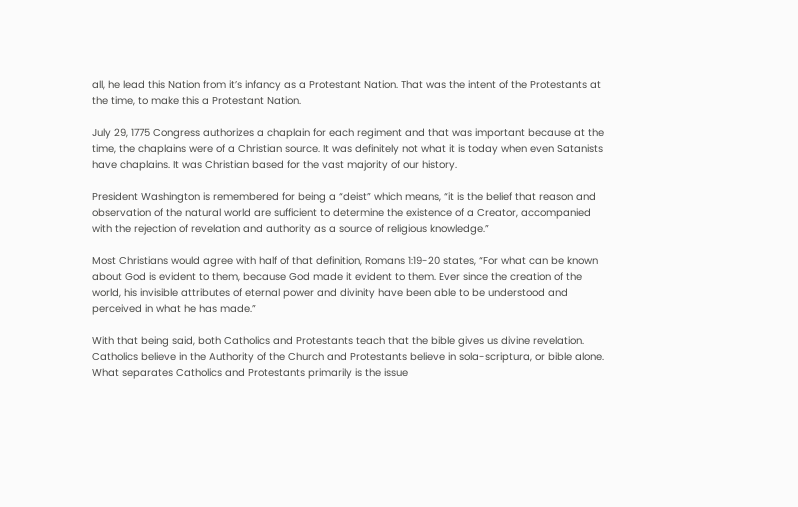all, he lead this Nation from it’s infancy as a Protestant Nation. That was the intent of the Protestants at the time, to make this a Protestant Nation.

July 29, 1775 Congress authorizes a chaplain for each regiment and that was important because at the time, the chaplains were of a Christian source. It was definitely not what it is today when even Satanists have chaplains. It was Christian based for the vast majority of our history.

President Washington is remembered for being a “deist” which means, “it is the belief that reason and observation of the natural world are sufficient to determine the existence of a Creator, accompanied with the rejection of revelation and authority as a source of religious knowledge.”

Most Christians would agree with half of that definition, Romans 1:19-20 states, “For what can be known about God is evident to them, because God made it evident to them. Ever since the creation of the world, his invisible attributes of eternal power and divinity have been able to be understood and perceived in what he has made.”

With that being said, both Catholics and Protestants teach that the bible gives us divine revelation. Catholics believe in the Authority of the Church and Protestants believe in sola-scriptura, or bible alone. What separates Catholics and Protestants primarily is the issue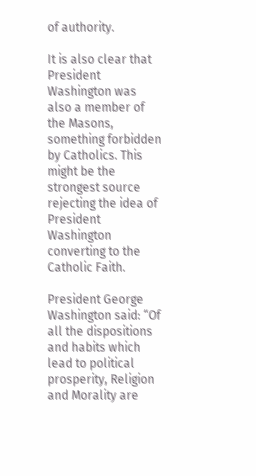of authority.

It is also clear that President Washington was also a member of the Masons, something forbidden by Catholics. This might be the strongest source rejecting the idea of President Washington converting to the Catholic Faith.

President George Washington said: “Of all the dispositions and habits which lead to political prosperity, Religion and Morality are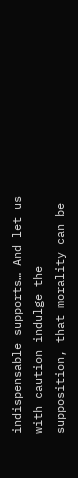indispensable supports… And let us with caution indulge the supposition, that morality can be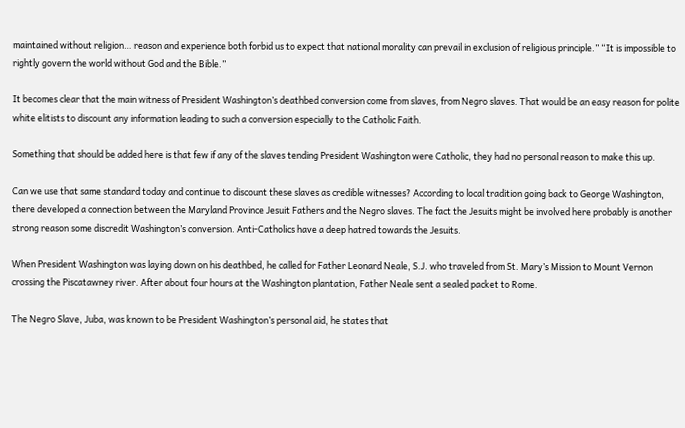maintained without religion… reason and experience both forbid us to expect that national morality can prevail in exclusion of religious principle.” “It is impossible to rightly govern the world without God and the Bible.”

It becomes clear that the main witness of President Washington’s deathbed conversion come from slaves, from Negro slaves. That would be an easy reason for polite white elitists to discount any information leading to such a conversion especially to the Catholic Faith.

Something that should be added here is that few if any of the slaves tending President Washington were Catholic, they had no personal reason to make this up.

Can we use that same standard today and continue to discount these slaves as credible witnesses? According to local tradition going back to George Washington, there developed a connection between the Maryland Province Jesuit Fathers and the Negro slaves. The fact the Jesuits might be involved here probably is another strong reason some discredit Washington’s conversion. Anti-Catholics have a deep hatred towards the Jesuits.

When President Washington was laying down on his deathbed, he called for Father Leonard Neale, S.J. who traveled from St. Mary’s Mission to Mount Vernon crossing the Piscatawney river. After about four hours at the Washington plantation, Father Neale sent a sealed packet to Rome.

The Negro Slave, Juba, was known to be President Washington’s personal aid, he states that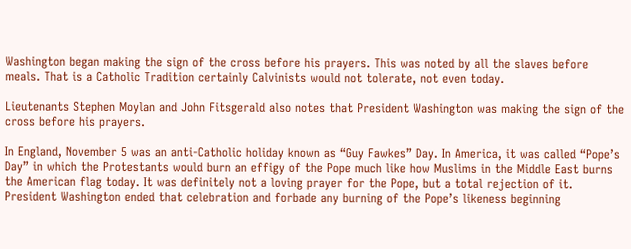Washington began making the sign of the cross before his prayers. This was noted by all the slaves before meals. That is a Catholic Tradition certainly Calvinists would not tolerate, not even today.

Lieutenants Stephen Moylan and John Fitsgerald also notes that President Washington was making the sign of the cross before his prayers.

In England, November 5 was an anti-Catholic holiday known as “Guy Fawkes” Day. In America, it was called “Pope’s Day” in which the Protestants would burn an effigy of the Pope much like how Muslims in the Middle East burns the American flag today. It was definitely not a loving prayer for the Pope, but a total rejection of it. President Washington ended that celebration and forbade any burning of the Pope’s likeness beginning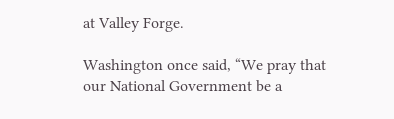at Valley Forge.

Washington once said, “We pray that our National Government be a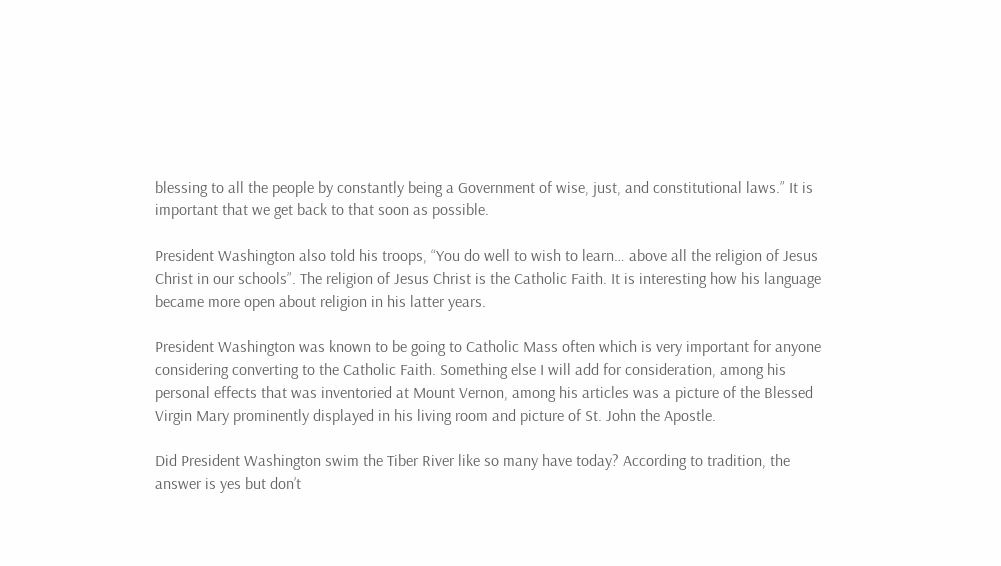blessing to all the people by constantly being a Government of wise, just, and constitutional laws.” It is important that we get back to that soon as possible.

President Washington also told his troops, “You do well to wish to learn… above all the religion of Jesus Christ in our schools”. The religion of Jesus Christ is the Catholic Faith. It is interesting how his language became more open about religion in his latter years.

President Washington was known to be going to Catholic Mass often which is very important for anyone considering converting to the Catholic Faith. Something else I will add for consideration, among his personal effects that was inventoried at Mount Vernon, among his articles was a picture of the Blessed Virgin Mary prominently displayed in his living room and picture of St. John the Apostle.

Did President Washington swim the Tiber River like so many have today? According to tradition, the answer is yes but don’t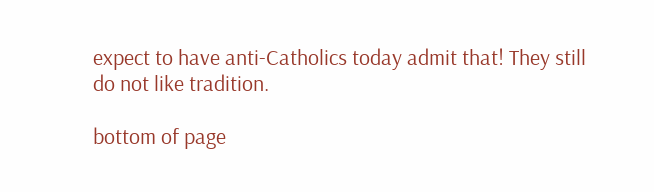expect to have anti-Catholics today admit that! They still do not like tradition.

bottom of page